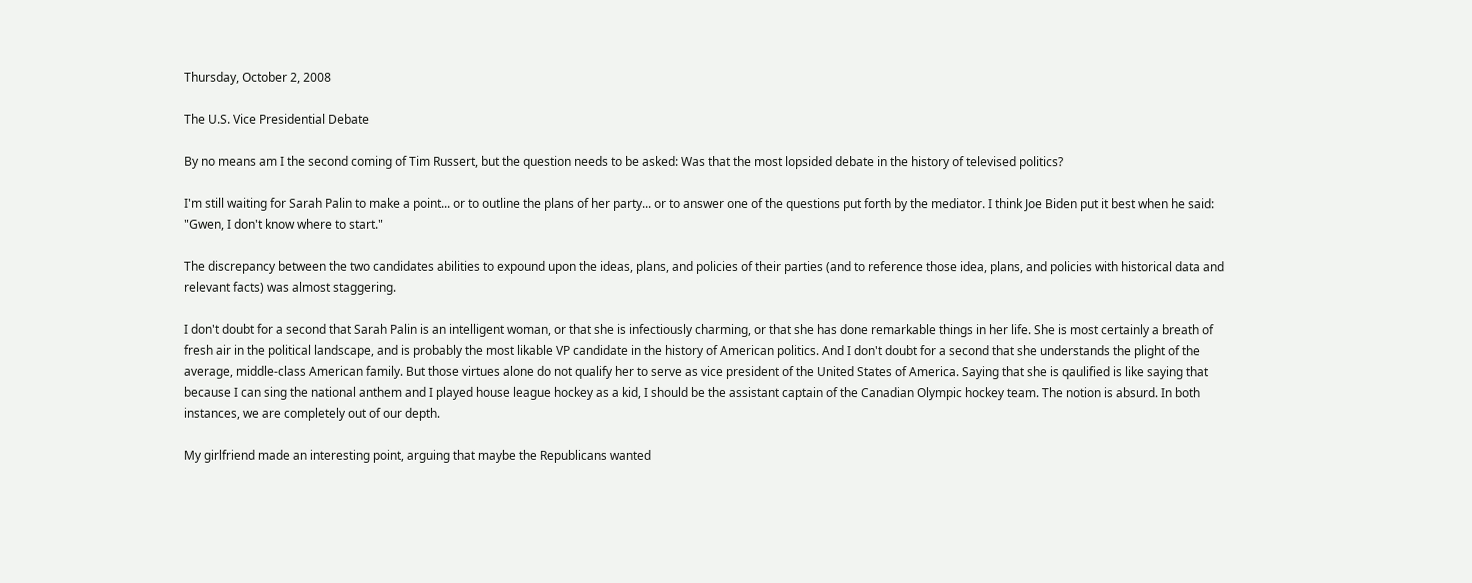Thursday, October 2, 2008

The U.S. Vice Presidential Debate

By no means am I the second coming of Tim Russert, but the question needs to be asked: Was that the most lopsided debate in the history of televised politics?

I'm still waiting for Sarah Palin to make a point... or to outline the plans of her party... or to answer one of the questions put forth by the mediator. I think Joe Biden put it best when he said: "Gwen, I don't know where to start."

The discrepancy between the two candidates abilities to expound upon the ideas, plans, and policies of their parties (and to reference those idea, plans, and policies with historical data and relevant facts) was almost staggering.

I don't doubt for a second that Sarah Palin is an intelligent woman, or that she is infectiously charming, or that she has done remarkable things in her life. She is most certainly a breath of fresh air in the political landscape, and is probably the most likable VP candidate in the history of American politics. And I don't doubt for a second that she understands the plight of the average, middle-class American family. But those virtues alone do not qualify her to serve as vice president of the United States of America. Saying that she is qaulified is like saying that because I can sing the national anthem and I played house league hockey as a kid, I should be the assistant captain of the Canadian Olympic hockey team. The notion is absurd. In both instances, we are completely out of our depth.

My girlfriend made an interesting point, arguing that maybe the Republicans wanted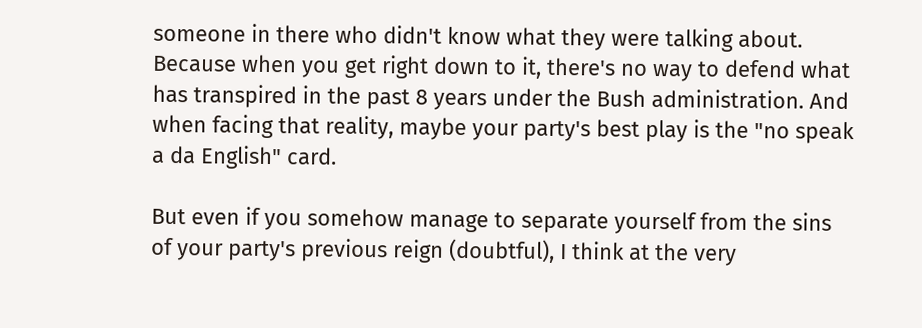someone in there who didn't know what they were talking about. Because when you get right down to it, there's no way to defend what has transpired in the past 8 years under the Bush administration. And when facing that reality, maybe your party's best play is the "no speak a da English" card.

But even if you somehow manage to separate yourself from the sins of your party's previous reign (doubtful), I think at the very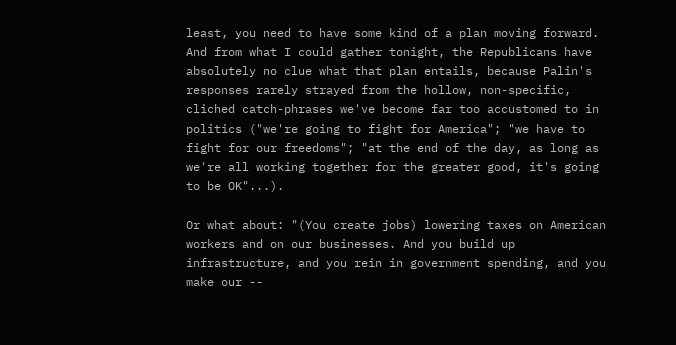least, you need to have some kind of a plan moving forward. And from what I could gather tonight, the Republicans have absolutely no clue what that plan entails, because Palin's responses rarely strayed from the hollow, non-specific, cliched catch-phrases we've become far too accustomed to in politics ("we're going to fight for America"; "we have to fight for our freedoms"; "at the end of the day, as long as we're all working together for the greater good, it's going to be OK"...).

Or what about: "(You create jobs) lowering taxes on American workers and on our businesses. And you build up infrastructure, and you rein in government spending, and you make our --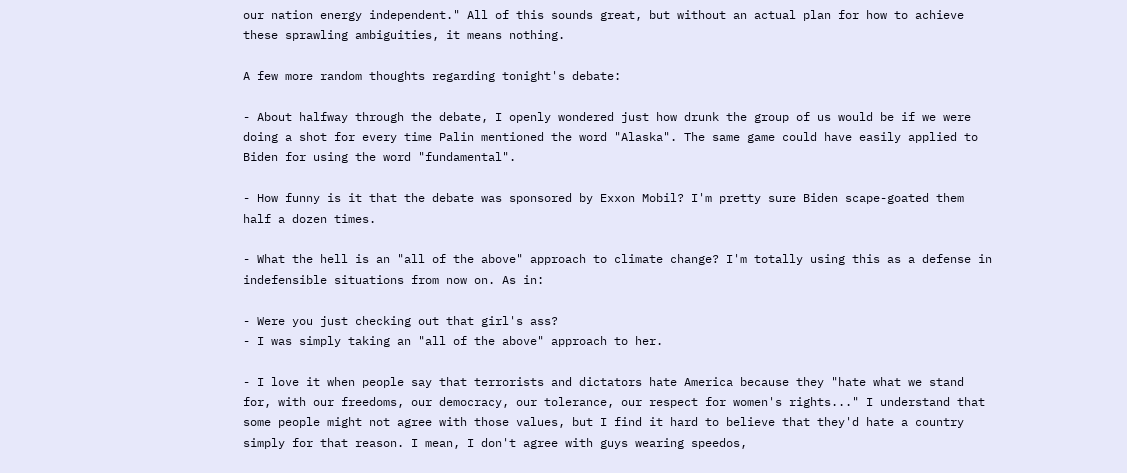our nation energy independent." All of this sounds great, but without an actual plan for how to achieve these sprawling ambiguities, it means nothing.

A few more random thoughts regarding tonight's debate:

- About halfway through the debate, I openly wondered just how drunk the group of us would be if we were doing a shot for every time Palin mentioned the word "Alaska". The same game could have easily applied to Biden for using the word "fundamental".

- How funny is it that the debate was sponsored by Exxon Mobil? I'm pretty sure Biden scape-goated them half a dozen times.

- What the hell is an "all of the above" approach to climate change? I'm totally using this as a defense in indefensible situations from now on. As in:

- Were you just checking out that girl's ass?
- I was simply taking an "all of the above" approach to her.

- I love it when people say that terrorists and dictators hate America because they "hate what we stand for, with our freedoms, our democracy, our tolerance, our respect for women's rights..." I understand that some people might not agree with those values, but I find it hard to believe that they'd hate a country simply for that reason. I mean, I don't agree with guys wearing speedos,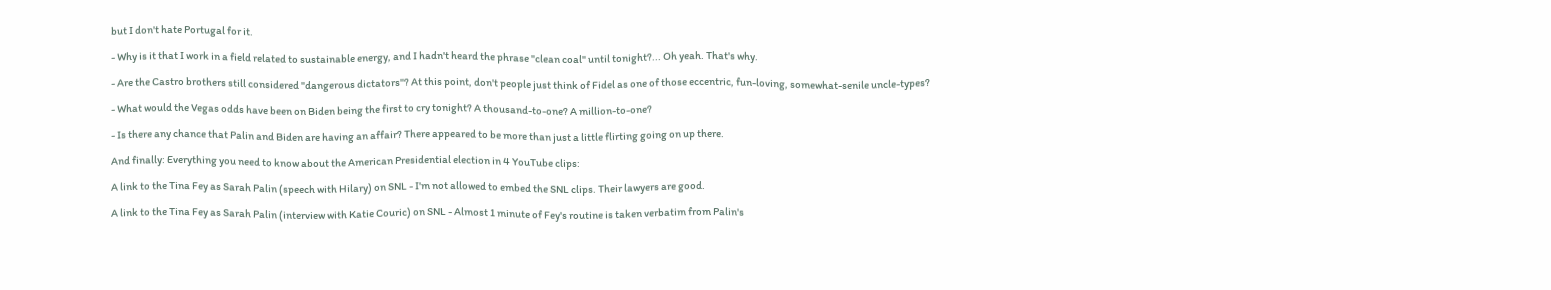but I don't hate Portugal for it.

- Why is it that I work in a field related to sustainable energy, and I hadn't heard the phrase "clean coal" until tonight?... Oh yeah. That's why.

- Are the Castro brothers still considered "dangerous dictators"? At this point, don't people just think of Fidel as one of those eccentric, fun-loving, somewhat-senile uncle-types?

- What would the Vegas odds have been on Biden being the first to cry tonight? A thousand-to-one? A million-to-one?

- Is there any chance that Palin and Biden are having an affair? There appeared to be more than just a little flirting going on up there.

And finally: Everything you need to know about the American Presidential election in 4 YouTube clips:

A link to the Tina Fey as Sarah Palin (speech with Hilary) on SNL - I'm not allowed to embed the SNL clips. Their lawyers are good.

A link to the Tina Fey as Sarah Palin (interview with Katie Couric) on SNL - Almost 1 minute of Fey's routine is taken verbatim from Palin's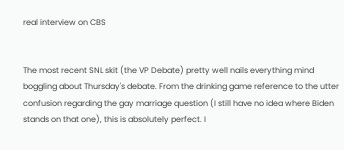real interview on CBS


The most recent SNL skit (the VP Debate) pretty well nails everything mind boggling about Thursday's debate. From the drinking game reference to the utter confusion regarding the gay marriage question (I still have no idea where Biden stands on that one), this is absolutely perfect. I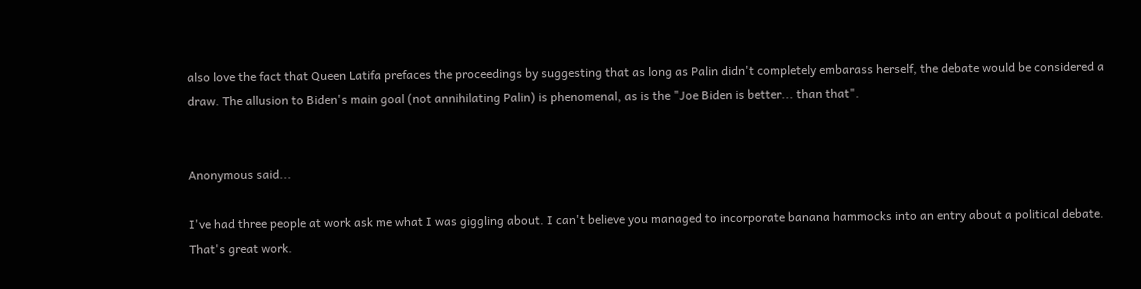also love the fact that Queen Latifa prefaces the proceedings by suggesting that as long as Palin didn't completely embarass herself, the debate would be considered a draw. The allusion to Biden's main goal (not annihilating Palin) is phenomenal, as is the "Joe Biden is better... than that".


Anonymous said...

I've had three people at work ask me what I was giggling about. I can't believe you managed to incorporate banana hammocks into an entry about a political debate. That's great work.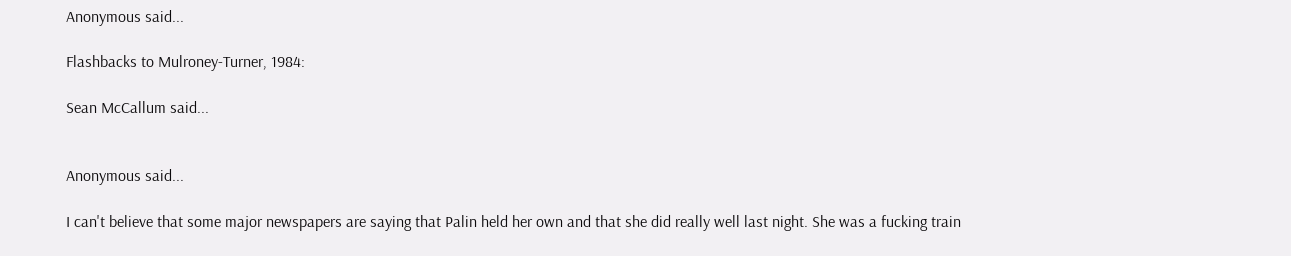Anonymous said...

Flashbacks to Mulroney-Turner, 1984:

Sean McCallum said...


Anonymous said...

I can't believe that some major newspapers are saying that Palin held her own and that she did really well last night. She was a fucking train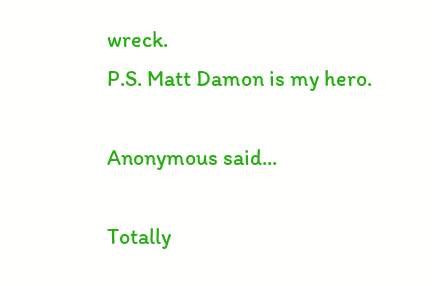wreck.
P.S. Matt Damon is my hero.

Anonymous said...

Totally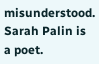misunderstood. Sarah Palin is a poet.